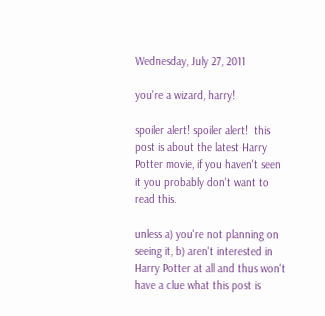Wednesday, July 27, 2011

you're a wizard, harry!

spoiler alert! spoiler alert!  this post is about the latest Harry Potter movie, if you haven't seen it you probably don't want to read this.

unless a) you're not planning on seeing it, b) aren't interested in Harry Potter at all and thus won't have a clue what this post is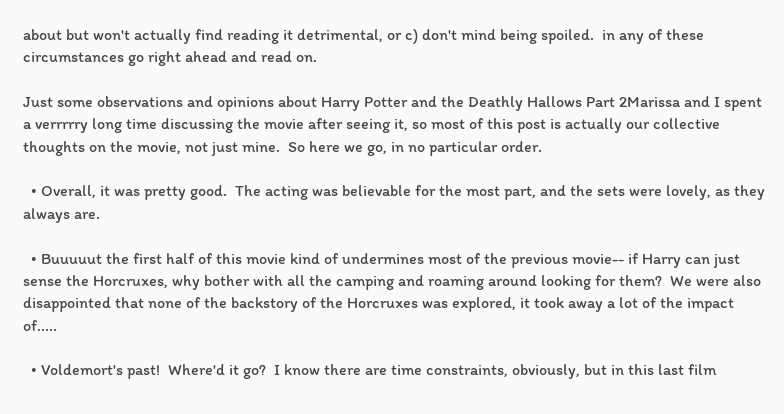about but won't actually find reading it detrimental, or c) don't mind being spoiled.  in any of these circumstances go right ahead and read on.

Just some observations and opinions about Harry Potter and the Deathly Hallows Part 2Marissa and I spent a verrrrry long time discussing the movie after seeing it, so most of this post is actually our collective thoughts on the movie, not just mine.  So here we go, in no particular order.

  • Overall, it was pretty good.  The acting was believable for the most part, and the sets were lovely, as they always are.

  • Buuuuut the first half of this movie kind of undermines most of the previous movie-- if Harry can just sense the Horcruxes, why bother with all the camping and roaming around looking for them?  We were also disappointed that none of the backstory of the Horcruxes was explored, it took away a lot of the impact of.....

  • Voldemort's past!  Where'd it go?  I know there are time constraints, obviously, but in this last film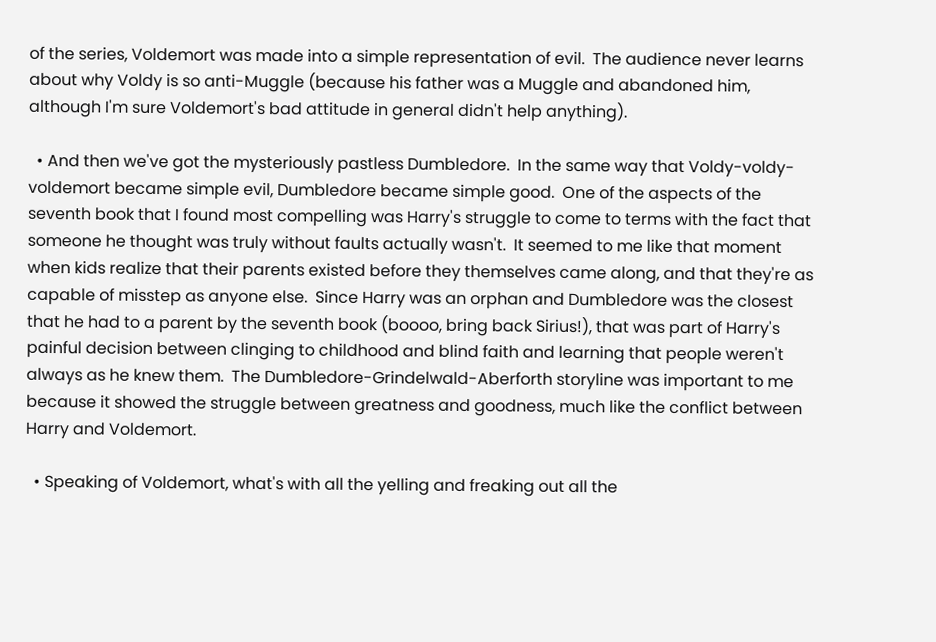of the series, Voldemort was made into a simple representation of evil.  The audience never learns about why Voldy is so anti-Muggle (because his father was a Muggle and abandoned him, although I'm sure Voldemort's bad attitude in general didn't help anything).

  • And then we've got the mysteriously pastless Dumbledore.  In the same way that Voldy-voldy-voldemort became simple evil, Dumbledore became simple good.  One of the aspects of the seventh book that I found most compelling was Harry's struggle to come to terms with the fact that someone he thought was truly without faults actually wasn't.  It seemed to me like that moment when kids realize that their parents existed before they themselves came along, and that they're as capable of misstep as anyone else.  Since Harry was an orphan and Dumbledore was the closest that he had to a parent by the seventh book (boooo, bring back Sirius!), that was part of Harry's painful decision between clinging to childhood and blind faith and learning that people weren't always as he knew them.  The Dumbledore-Grindelwald-Aberforth storyline was important to me because it showed the struggle between greatness and goodness, much like the conflict between Harry and Voldemort.

  • Speaking of Voldemort, what's with all the yelling and freaking out all the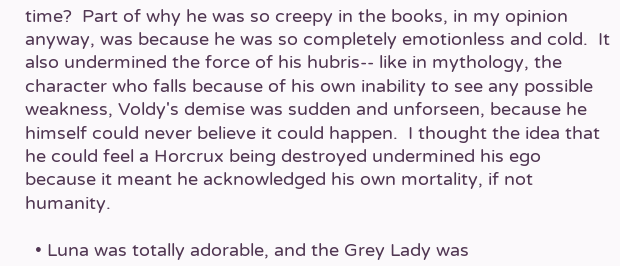time?  Part of why he was so creepy in the books, in my opinion anyway, was because he was so completely emotionless and cold.  It also undermined the force of his hubris-- like in mythology, the character who falls because of his own inability to see any possible weakness, Voldy's demise was sudden and unforseen, because he himself could never believe it could happen.  I thought the idea that he could feel a Horcrux being destroyed undermined his ego because it meant he acknowledged his own mortality, if not humanity.

  • Luna was totally adorable, and the Grey Lady was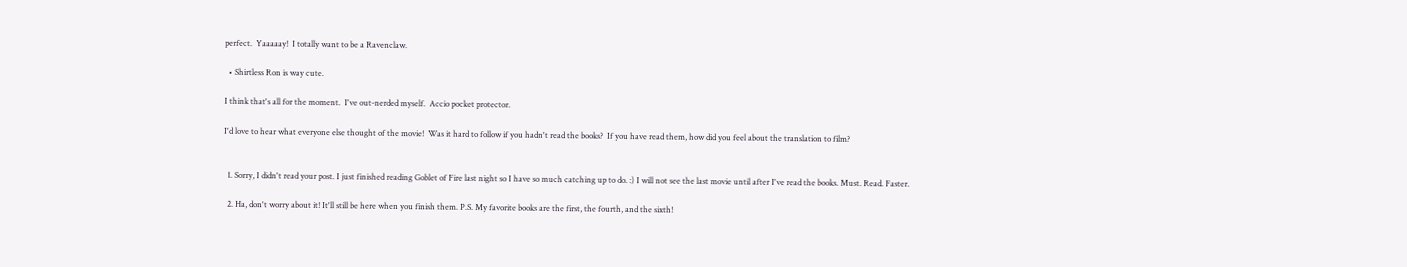perfect.  Yaaaaay!  I totally want to be a Ravenclaw.

  • Shirtless Ron is way cute.

I think that's all for the moment.  I've out-nerded myself.  Accio pocket protector.

I'd love to hear what everyone else thought of the movie!  Was it hard to follow if you hadn't read the books?  If you have read them, how did you feel about the translation to film?


  1. Sorry, I didn't read your post. I just finished reading Goblet of Fire last night so I have so much catching up to do. :) I will not see the last movie until after I've read the books. Must. Read. Faster.

  2. Ha, don't worry about it! It'll still be here when you finish them. P.S. My favorite books are the first, the fourth, and the sixth!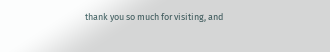thank you so much for visiting, and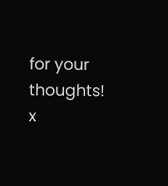for your thoughts! x